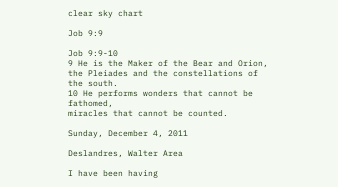clear sky chart

Job 9:9

Job 9:9-10
9 He is the Maker of the Bear and Orion,
the Pleiades and the constellations of the south.
10 He performs wonders that cannot be fathomed,
miracles that cannot be counted.

Sunday, December 4, 2011

Deslandres, Walter Area

I have been having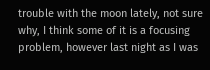trouble with the moon lately, not sure why, I think some of it is a focusing problem, however last night as I was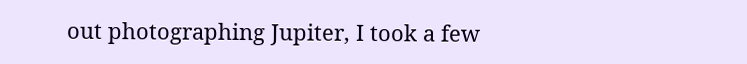out photographing Jupiter, I took a few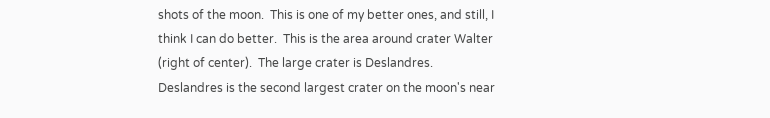shots of the moon.  This is one of my better ones, and still, I think I can do better.  This is the area around crater Walter (right of center).  The large crater is Deslandres.  Deslandres is the second largest crater on the moon's near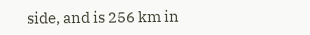side, and is 256 km in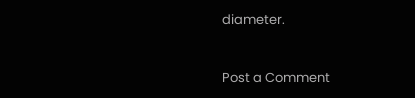diameter.


Post a Comment